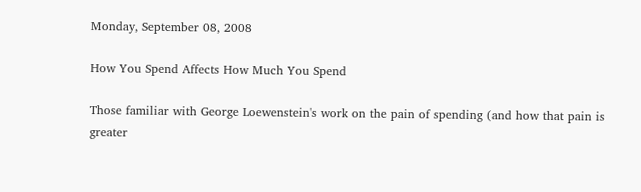Monday, September 08, 2008

How You Spend Affects How Much You Spend

Those familiar with George Loewenstein's work on the pain of spending (and how that pain is greater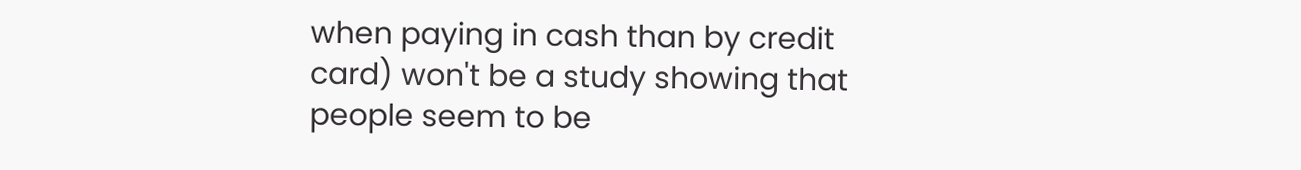when paying in cash than by credit card) won't be a study showing that people seem to be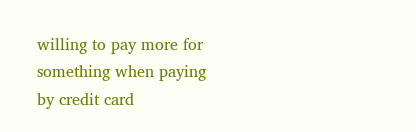willing to pay more for something when paying by credit card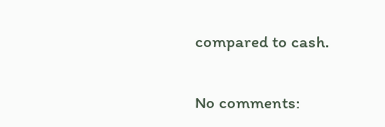compared to cash.

No comments: